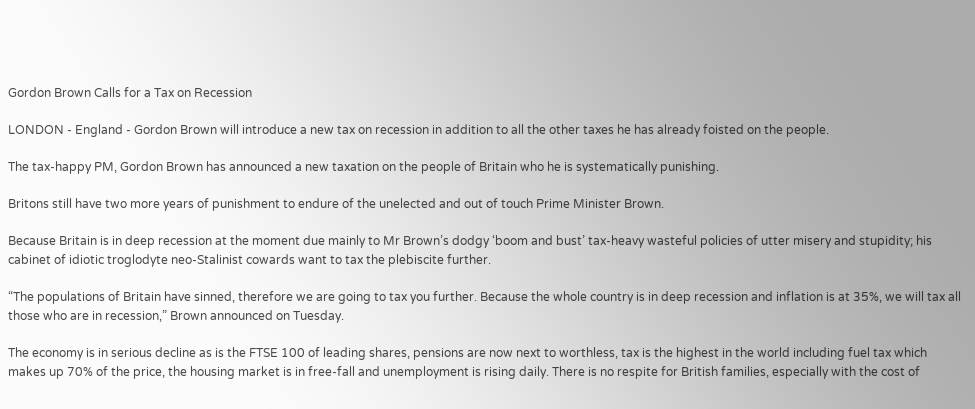Gordon Brown Calls for a Tax on Recession

LONDON - England - Gordon Brown will introduce a new tax on recession in addition to all the other taxes he has already foisted on the people.

The tax-happy PM, Gordon Brown has announced a new taxation on the people of Britain who he is systematically punishing.

Britons still have two more years of punishment to endure of the unelected and out of touch Prime Minister Brown.

Because Britain is in deep recession at the moment due mainly to Mr Brown’s dodgy ‘boom and bust’ tax-heavy wasteful policies of utter misery and stupidity; his cabinet of idiotic troglodyte neo-Stalinist cowards want to tax the plebiscite further.

“The populations of Britain have sinned, therefore we are going to tax you further. Because the whole country is in deep recession and inflation is at 35%, we will tax all those who are in recession,” Brown announced on Tuesday.

The economy is in serious decline as is the FTSE 100 of leading shares, pensions are now next to worthless, tax is the highest in the world including fuel tax which makes up 70% of the price, the housing market is in free-fall and unemployment is rising daily. There is no respite for British families, especially with the cost of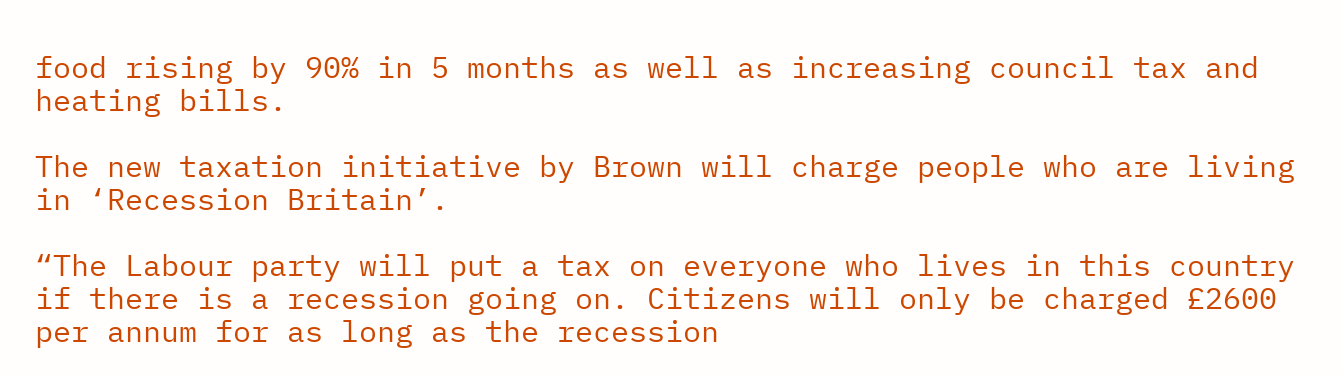food rising by 90% in 5 months as well as increasing council tax and heating bills.

The new taxation initiative by Brown will charge people who are living in ‘Recession Britain’.

“The Labour party will put a tax on everyone who lives in this country if there is a recession going on. Citizens will only be charged £2600 per annum for as long as the recession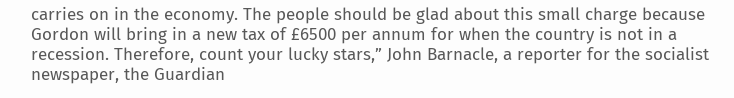carries on in the economy. The people should be glad about this small charge because Gordon will bring in a new tax of £6500 per annum for when the country is not in a recession. Therefore, count your lucky stars,” John Barnacle, a reporter for the socialist newspaper, the Guardian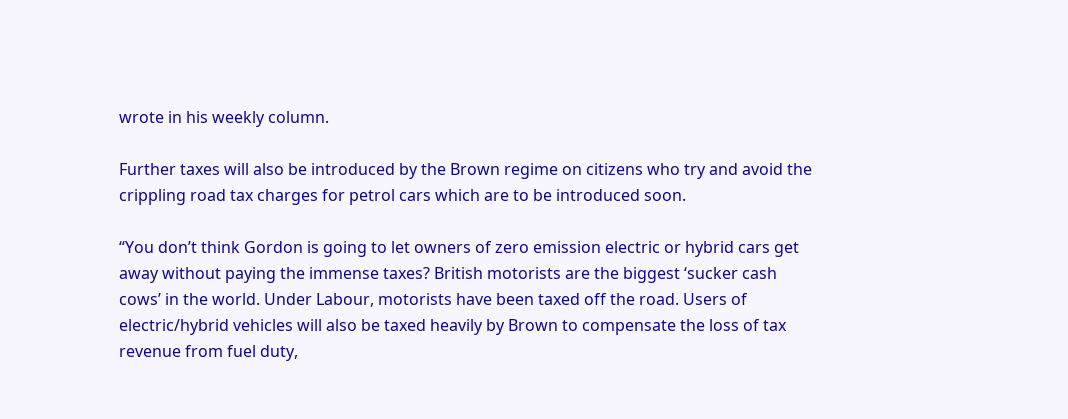wrote in his weekly column.

Further taxes will also be introduced by the Brown regime on citizens who try and avoid the crippling road tax charges for petrol cars which are to be introduced soon.

“You don’t think Gordon is going to let owners of zero emission electric or hybrid cars get away without paying the immense taxes? British motorists are the biggest ‘sucker cash cows’ in the world. Under Labour, motorists have been taxed off the road. Users of electric/hybrid vehicles will also be taxed heavily by Brown to compensate the loss of tax revenue from fuel duty,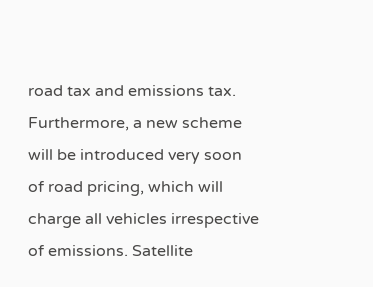road tax and emissions tax. Furthermore, a new scheme will be introduced very soon of road pricing, which will charge all vehicles irrespective of emissions. Satellite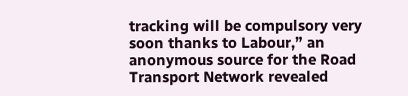tracking will be compulsory very soon thanks to Labour,” an anonymous source for the Road Transport Network revealed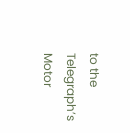to the Telegraph’s Motor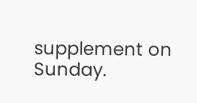supplement on Sunday.